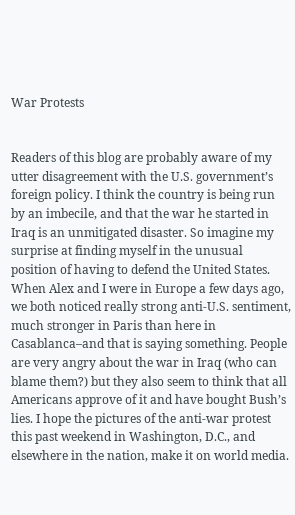War Protests


Readers of this blog are probably aware of my utter disagreement with the U.S. government’s foreign policy. I think the country is being run by an imbecile, and that the war he started in Iraq is an unmitigated disaster. So imagine my surprise at finding myself in the unusual position of having to defend the United States. When Alex and I were in Europe a few days ago, we both noticed really strong anti-U.S. sentiment, much stronger in Paris than here in Casablanca–and that is saying something. People are very angry about the war in Iraq (who can blame them?) but they also seem to think that all Americans approve of it and have bought Bush’s lies. I hope the pictures of the anti-war protest this past weekend in Washington, D.C., and elsewhere in the nation, make it on world media.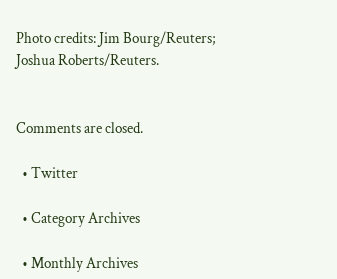Photo credits: Jim Bourg/Reuters; Joshua Roberts/Reuters.


Comments are closed.

  • Twitter

  • Category Archives

  • Monthly Archives